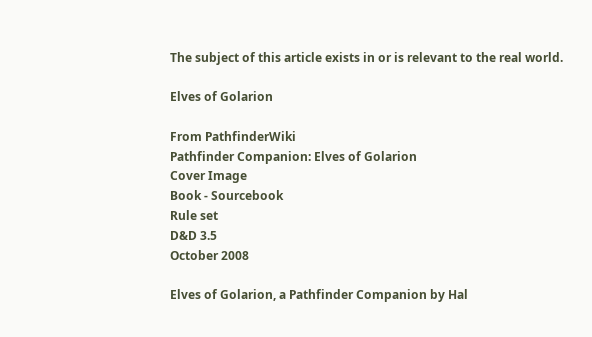The subject of this article exists in or is relevant to the real world.

Elves of Golarion

From PathfinderWiki
Pathfinder Companion: Elves of Golarion
Cover Image
Book - Sourcebook
Rule set
D&D 3.5
October 2008

Elves of Golarion, a Pathfinder Companion by Hal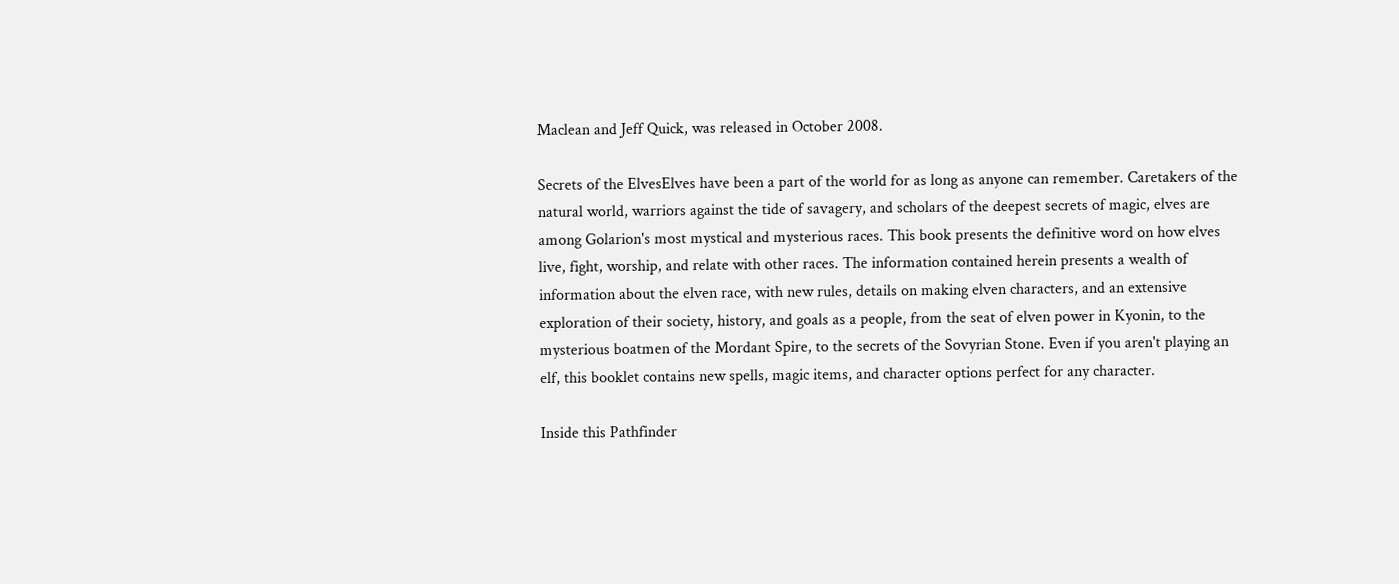Maclean and Jeff Quick, was released in October 2008.

Secrets of the ElvesElves have been a part of the world for as long as anyone can remember. Caretakers of the natural world, warriors against the tide of savagery, and scholars of the deepest secrets of magic, elves are among Golarion's most mystical and mysterious races. This book presents the definitive word on how elves live, fight, worship, and relate with other races. The information contained herein presents a wealth of information about the elven race, with new rules, details on making elven characters, and an extensive exploration of their society, history, and goals as a people, from the seat of elven power in Kyonin, to the mysterious boatmen of the Mordant Spire, to the secrets of the Sovyrian Stone. Even if you aren't playing an elf, this booklet contains new spells, magic items, and character options perfect for any character.

Inside this Pathfinder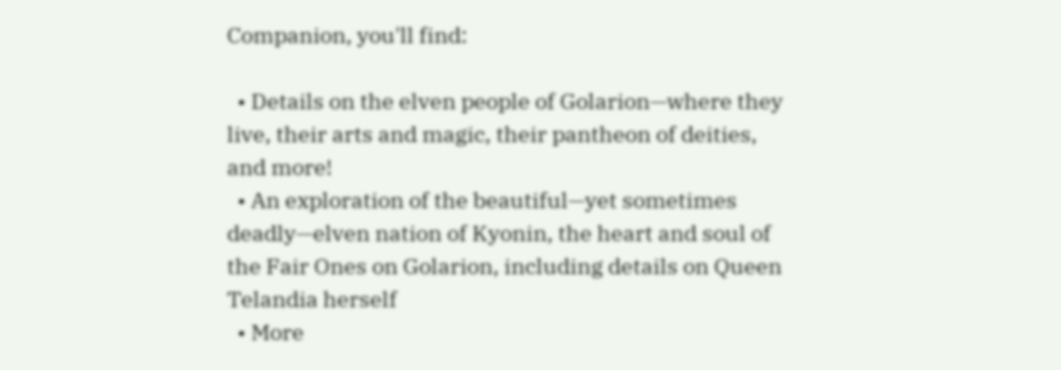Companion, you'll find:

  • Details on the elven people of Golarion—where they live, their arts and magic, their pantheon of deities, and more!
  • An exploration of the beautiful—yet sometimes deadly—elven nation of Kyonin, the heart and soul of the Fair Ones on Golarion, including details on Queen Telandia herself
  • More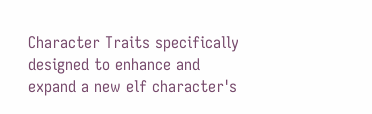Character Traits specifically designed to enhance and expand a new elf character's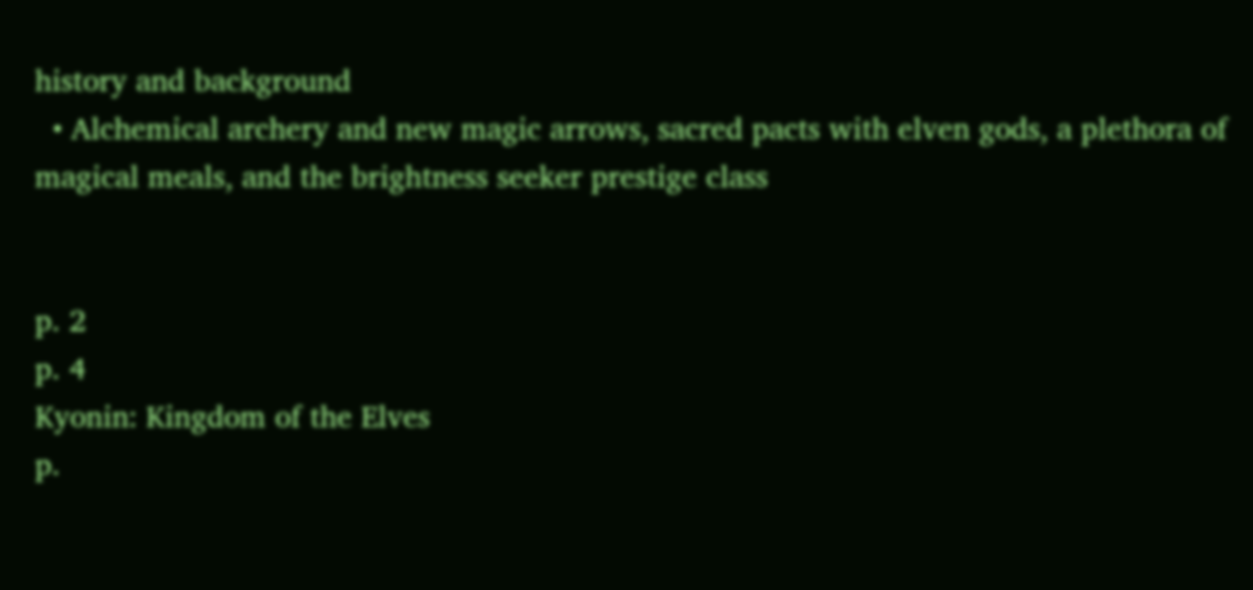history and background
  • Alchemical archery and new magic arrows, sacred pacts with elven gods, a plethora of magical meals, and the brightness seeker prestige class


p. 2
p. 4
Kyonin: Kingdom of the Elves
p.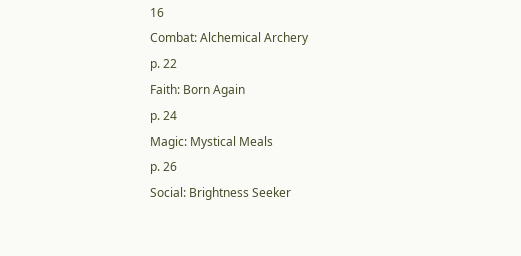16
Combat: Alchemical Archery
p. 22
Faith: Born Again
p. 24
Magic: Mystical Meals
p. 26
Social: Brightness Seeker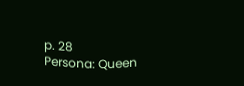p. 28
Persona: Queen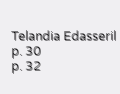Telandia Edasseril
p. 30
p. 32